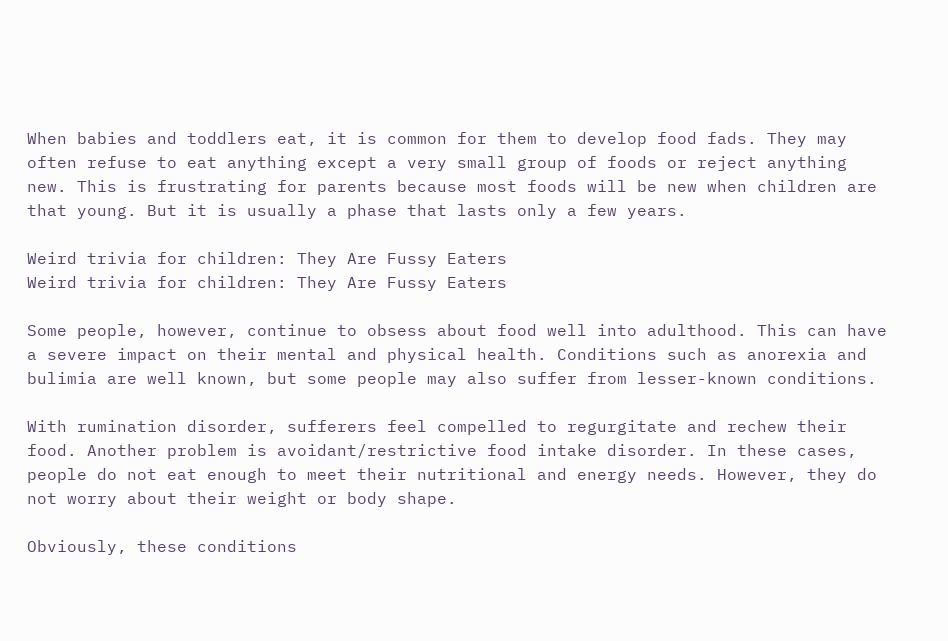When babies and toddlers eat, it is common for them to develop food fads. They may often refuse to eat anything except a very small group of foods or reject anything new. This is frustrating for parents because most foods will be new when children are that young. But it is usually a phase that lasts only a few years.

Weird trivia for children: They Are Fussy Eaters
Weird trivia for children: They Are Fussy Eaters

Some people, however, continue to obsess about food well into adulthood. This can have a severe impact on their mental and physical health. Conditions such as anorexia and bulimia are well known, but some people may also suffer from lesser-known conditions.

With rumination disorder, sufferers feel compelled to regurgitate and rechew their food. Another problem is avoidant/restrictive food intake disorder. In these cases, people do not eat enough to meet their nutritional and energy needs. However, they do not worry about their weight or body shape.

Obviously, these conditions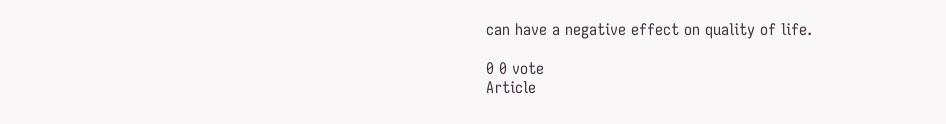can have a negative effect on quality of life.

0 0 vote
Article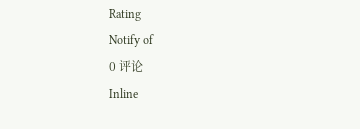Rating
Notify of
0 评论
Inline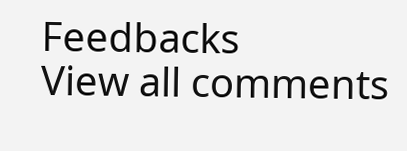Feedbacks
View all comments